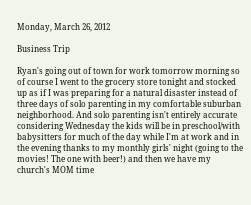Monday, March 26, 2012

Business Trip

Ryan's going out of town for work tomorrow morning so of course I went to the grocery store tonight and stocked up as if I was preparing for a natural disaster instead of three days of solo parenting in my comfortable suburban neighborhood. And solo parenting isn't entirely accurate considering Wednesday the kids will be in preschool/with babysitters for much of the day while I'm at work and in the evening thanks to my monthly girls' night (going to the movies! The one with beer!) and then we have my church's MOM time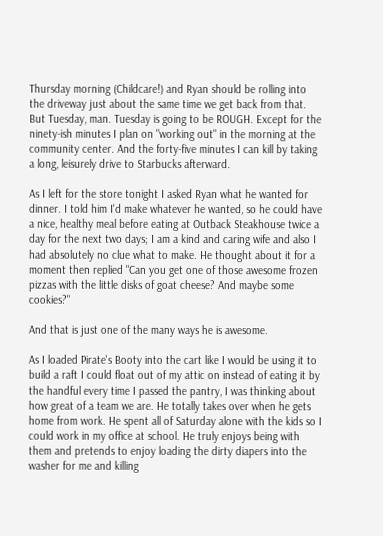Thursday morning (Childcare!) and Ryan should be rolling into the driveway just about the same time we get back from that. But Tuesday, man. Tuesday is going to be ROUGH. Except for the ninety-ish minutes I plan on "working out" in the morning at the community center. And the forty-five minutes I can kill by taking a long, leisurely drive to Starbucks afterward.

As I left for the store tonight I asked Ryan what he wanted for dinner. I told him I'd make whatever he wanted, so he could have a nice, healthy meal before eating at Outback Steakhouse twice a day for the next two days; I am a kind and caring wife and also I had absolutely no clue what to make. He thought about it for a moment then replied "Can you get one of those awesome frozen pizzas with the little disks of goat cheese? And maybe some cookies?"

And that is just one of the many ways he is awesome.

As I loaded Pirate's Booty into the cart like I would be using it to build a raft I could float out of my attic on instead of eating it by the handful every time I passed the pantry, I was thinking about how great of a team we are. He totally takes over when he gets home from work. He spent all of Saturday alone with the kids so I could work in my office at school. He truly enjoys being with them and pretends to enjoy loading the dirty diapers into the washer for me and killing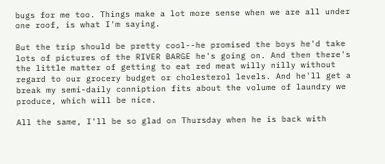bugs for me too. Things make a lot more sense when we are all under one roof, is what I'm saying.

But the trip should be pretty cool--he promised the boys he'd take lots of pictures of the RIVER BARGE he's going on. And then there's the little matter of getting to eat red meat willy nilly without regard to our grocery budget or cholesterol levels. And he'll get a break my semi-daily conniption fits about the volume of laundry we produce, which will be nice.

All the same, I'll be so glad on Thursday when he is back with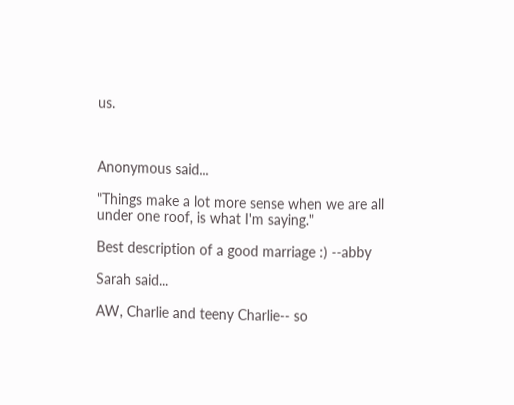us.



Anonymous said...

"Things make a lot more sense when we are all under one roof, is what I'm saying."

Best description of a good marriage :) --abby

Sarah said...

AW, Charlie and teeny Charlie-- so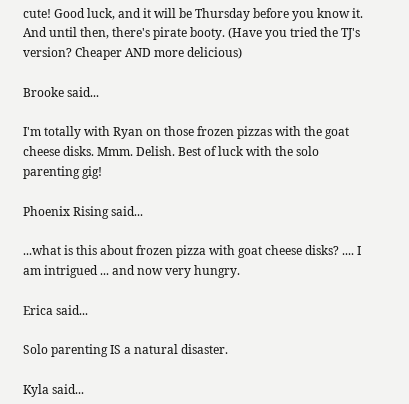cute! Good luck, and it will be Thursday before you know it. And until then, there's pirate booty. (Have you tried the TJ's version? Cheaper AND more delicious)

Brooke said...

I'm totally with Ryan on those frozen pizzas with the goat cheese disks. Mmm. Delish. Best of luck with the solo parenting gig!

Phoenix Rising said...

...what is this about frozen pizza with goat cheese disks? .... I am intrigued ... and now very hungry.

Erica said...

Solo parenting IS a natural disaster.

Kyla said...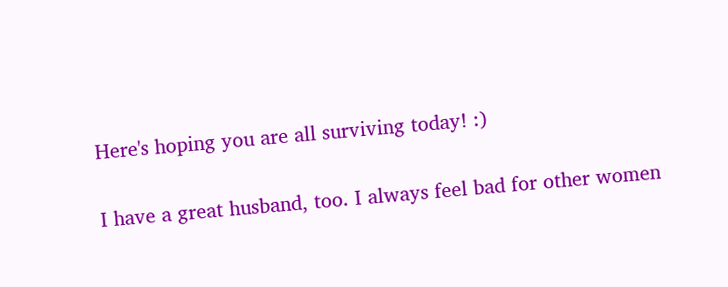Here's hoping you are all surviving today! :)

I have a great husband, too. I always feel bad for other women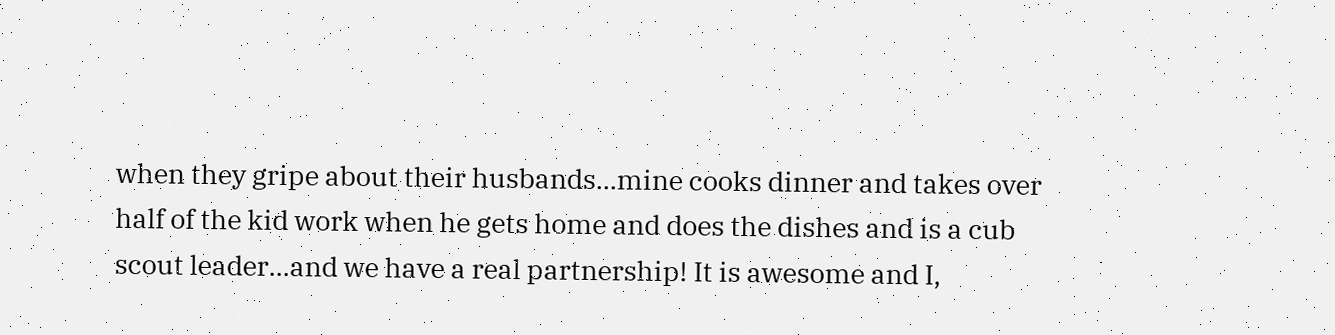when they gripe about their husbands...mine cooks dinner and takes over half of the kid work when he gets home and does the dishes and is a cub scout leader...and we have a real partnership! It is awesome and I,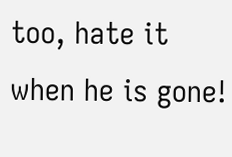too, hate it when he is gone!